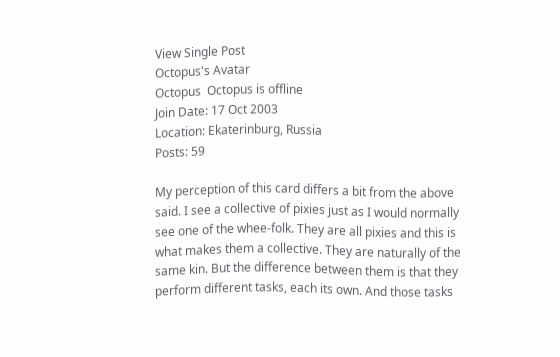View Single Post
Octopus's Avatar
Octopus  Octopus is offline
Join Date: 17 Oct 2003
Location: Ekaterinburg, Russia
Posts: 59

My perception of this card differs a bit from the above said. I see a collective of pixies just as I would normally see one of the whee-folk. They are all pixies and this is what makes them a collective. They are naturally of the same kin. But the difference between them is that they perform different tasks, each its own. And those tasks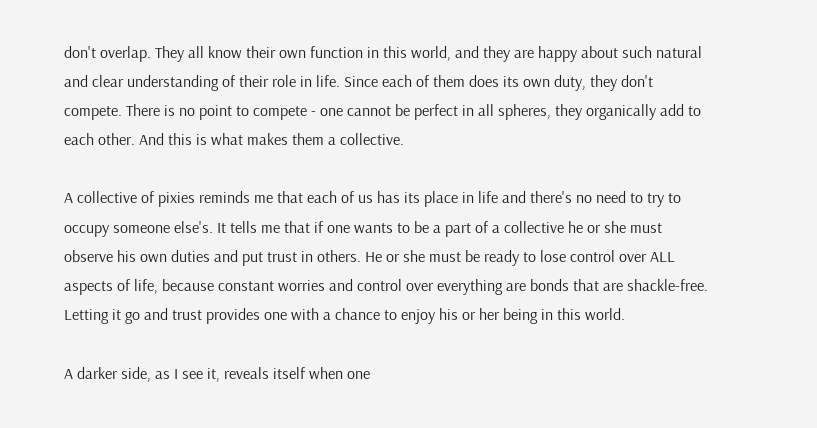don't overlap. They all know their own function in this world, and they are happy about such natural and clear understanding of their role in life. Since each of them does its own duty, they don't compete. There is no point to compete - one cannot be perfect in all spheres, they organically add to each other. And this is what makes them a collective.

A collective of pixies reminds me that each of us has its place in life and there's no need to try to occupy someone else's. It tells me that if one wants to be a part of a collective he or she must observe his own duties and put trust in others. He or she must be ready to lose control over ALL aspects of life, because constant worries and control over everything are bonds that are shackle-free. Letting it go and trust provides one with a chance to enjoy his or her being in this world.

A darker side, as I see it, reveals itself when one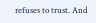refuses to trust. And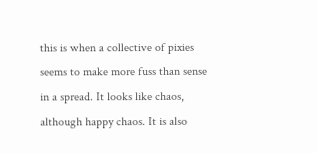this is when a collective of pixies seems to make more fuss than sense in a spread. It looks like chaos, although happy chaos. It is also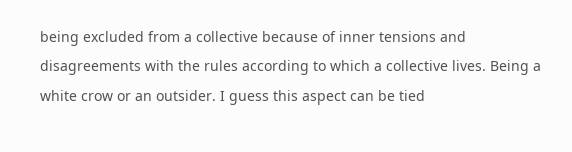being excluded from a collective because of inner tensions and disagreements with the rules according to which a collective lives. Being a white crow or an outsider. I guess this aspect can be tied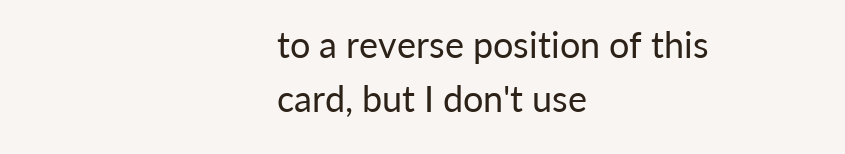to a reverse position of this card, but I don't use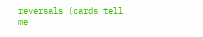reversals (cards tell me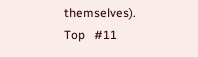themselves).
Top   #11